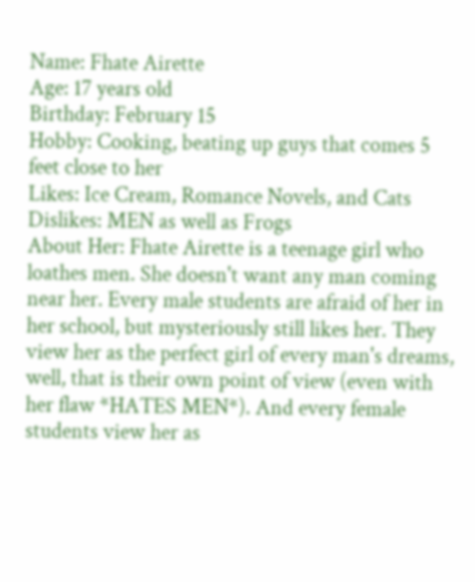Name: Fhate Airette
Age: 17 years old
Birthday: February 15
Hobby: Cooking, beating up guys that comes 5 feet close to her
Likes: Ice Cream, Romance Novels, and Cats
Dislikes: MEN as well as Frogs
About Her: Fhate Airette is a teenage girl who loathes men. She doesn't want any man coming near her. Every male students are afraid of her in her school, but mysteriously still likes her. They view her as the perfect girl of every man's dreams, well, that is their own point of view (even with her flaw *HATES MEN*). And every female students view her as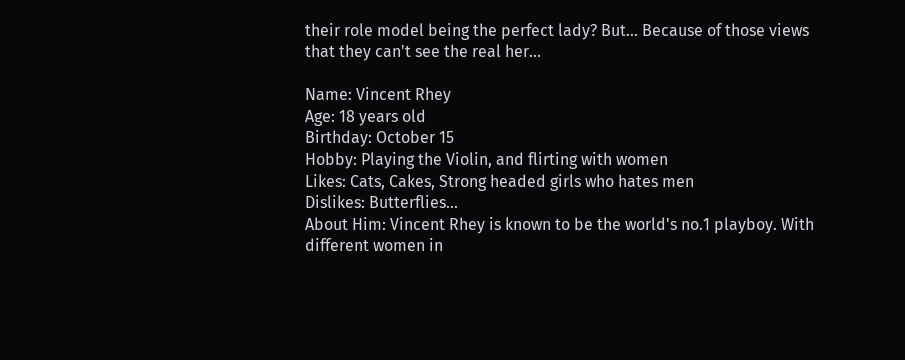their role model being the perfect lady? But... Because of those views that they can't see the real her...

Name: Vincent Rhey
Age: 18 years old
Birthday: October 15
Hobby: Playing the Violin, and flirting with women
Likes: Cats, Cakes, Strong headed girls who hates men
Dislikes: Butterflies...
About Him: Vincent Rhey is known to be the world's no.1 playboy. With different women in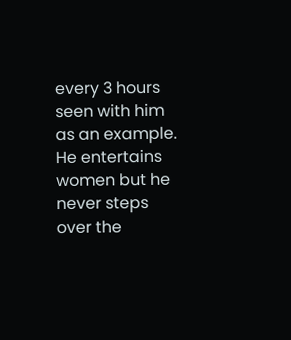every 3 hours seen with him as an example. He entertains women but he never steps over the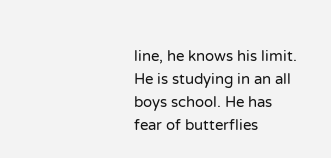line, he knows his limit. He is studying in an all boys school. He has fear of butterflies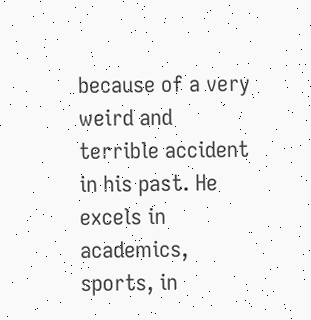because of a very weird and terrible accident in his past. He excels in academics, sports, in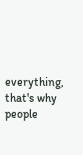everything, that's why people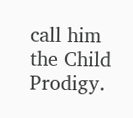call him the Child Prodigy.